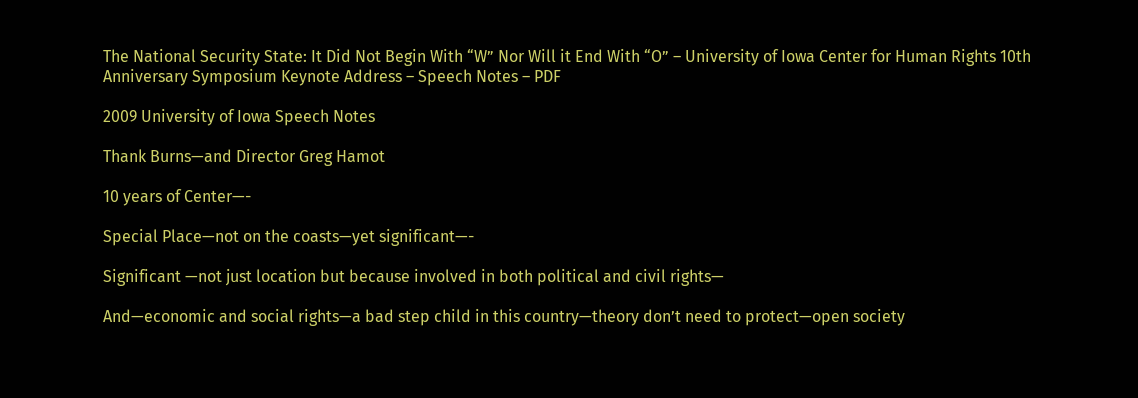The National Security State: It Did Not Begin With “W” Nor Will it End With “O” – University of Iowa Center for Human Rights 10th Anniversary Symposium Keynote Address – Speech Notes – PDF

2009 University of Iowa Speech Notes

Thank Burns—and Director Greg Hamot

10 years of Center—-

Special Place—not on the coasts—yet significant—-

Significant —not just location but because involved in both political and civil rights—

And—economic and social rights—a bad step child in this country—theory don’t need to protect—open society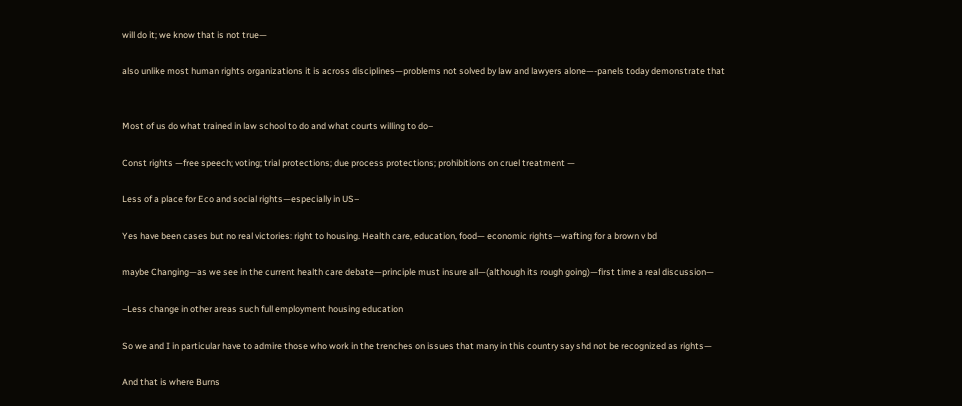will do it; we know that is not true—

also unlike most human rights organizations it is across disciplines—problems not solved by law and lawyers alone—-panels today demonstrate that


Most of us do what trained in law school to do and what courts willing to do–

Const rights —free speech; voting; trial protections; due process protections; prohibitions on cruel treatment —

Less of a place for Eco and social rights—especially in US–

Yes have been cases but no real victories: right to housing. Health care, education, food— economic rights—wafting for a brown v bd

maybe Changing—as we see in the current health care debate—principle must insure all—(although its rough going)—first time a real discussion—

–Less change in other areas such full employment housing education

So we and I in particular have to admire those who work in the trenches on issues that many in this country say shd not be recognized as rights—

And that is where Burns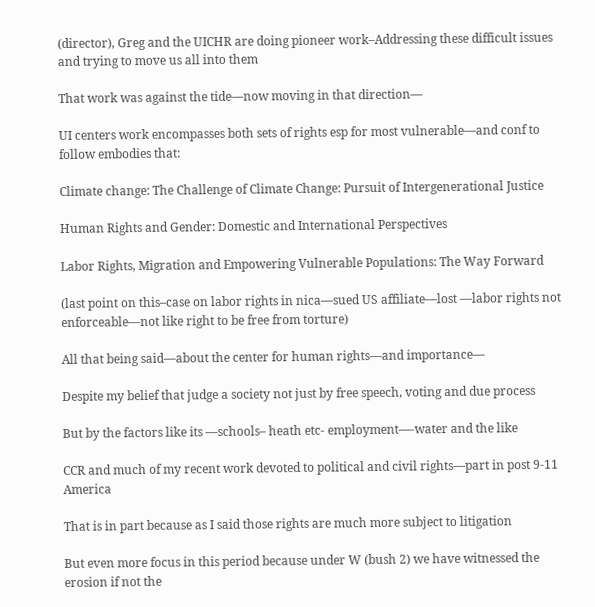(director), Greg and the UICHR are doing pioneer work–Addressing these difficult issues and trying to move us all into them

That work was against the tide—now moving in that direction—

UI centers work encompasses both sets of rights esp for most vulnerable—and conf to follow embodies that:

Climate change: The Challenge of Climate Change: Pursuit of Intergenerational Justice

Human Rights and Gender: Domestic and International Perspectives

Labor Rights, Migration and Empowering Vulnerable Populations: The Way Forward

(last point on this–case on labor rights in nica—sued US affiliate—lost —labor rights not enforceable—not like right to be free from torture)

All that being said—about the center for human rights—and importance—

Despite my belief that judge a society not just by free speech, voting and due process

But by the factors like its —schools– heath etc- employment—-water and the like

CCR and much of my recent work devoted to political and civil rights—part in post 9-11 America

That is in part because as I said those rights are much more subject to litigation

But even more focus in this period because under W (bush 2) we have witnessed the erosion if not the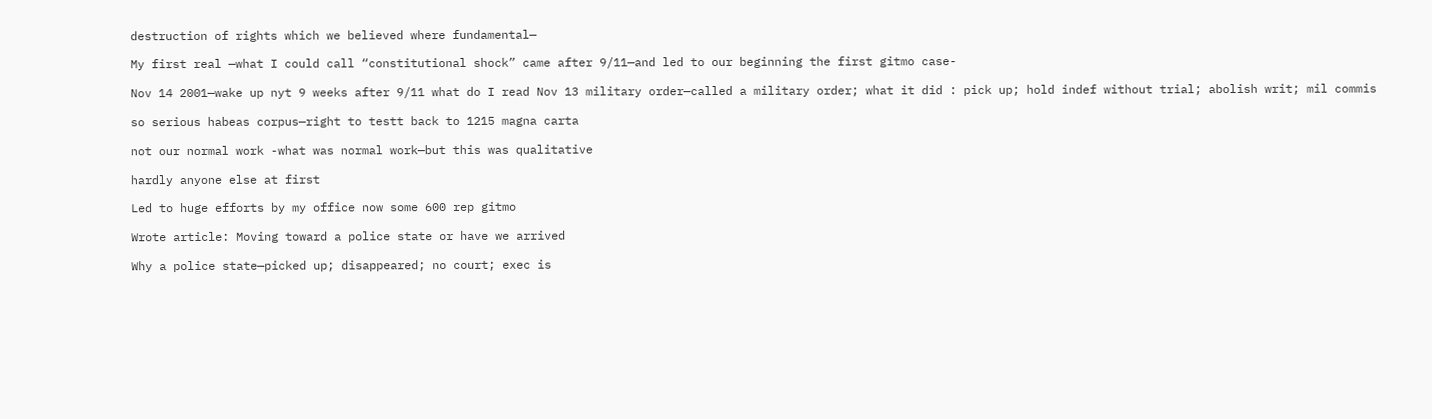destruction of rights which we believed where fundamental—

My first real —what I could call “constitutional shock” came after 9/11—and led to our beginning the first gitmo case-

Nov 14 2001—wake up nyt 9 weeks after 9/11 what do I read Nov 13 military order—called a military order; what it did : pick up; hold indef without trial; abolish writ; mil commis

so serious habeas corpus—right to testt back to 1215 magna carta

not our normal work -what was normal work—but this was qualitative

hardly anyone else at first

Led to huge efforts by my office now some 600 rep gitmo

Wrote article: Moving toward a police state or have we arrived

Why a police state—picked up; disappeared; no court; exec is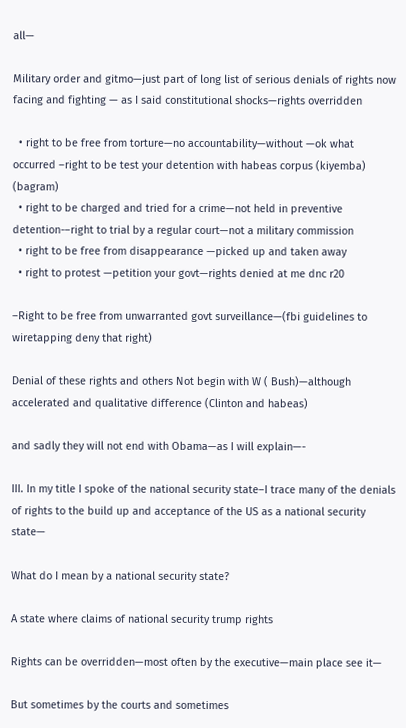all—

Military order and gitmo—just part of long list of serious denials of rights now facing and fighting — as I said constitutional shocks—rights overridden

  • right to be free from torture—no accountability—without —ok what occurred –right to be test your detention with habeas corpus (kiyemba) (bagram)
  • right to be charged and tried for a crime—not held in preventive detention-–right to trial by a regular court—not a military commission
  • right to be free from disappearance —picked up and taken away
  • right to protest —petition your govt—rights denied at me dnc r20

–Right to be free from unwarranted govt surveillance—(fbi guidelines to wiretapping deny that right)

Denial of these rights and others Not begin with W ( Bush)—although  accelerated and qualitative difference (Clinton and habeas)

and sadly they will not end with Obama—as I will explain—-

III. In my title I spoke of the national security state–I trace many of the denials of rights to the build up and acceptance of the US as a national security state—

What do I mean by a national security state?

A state where claims of national security trump rights

Rights can be overridden—most often by the executive—main place see it—

But sometimes by the courts and sometimes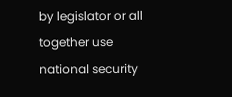by legislator or all together use national security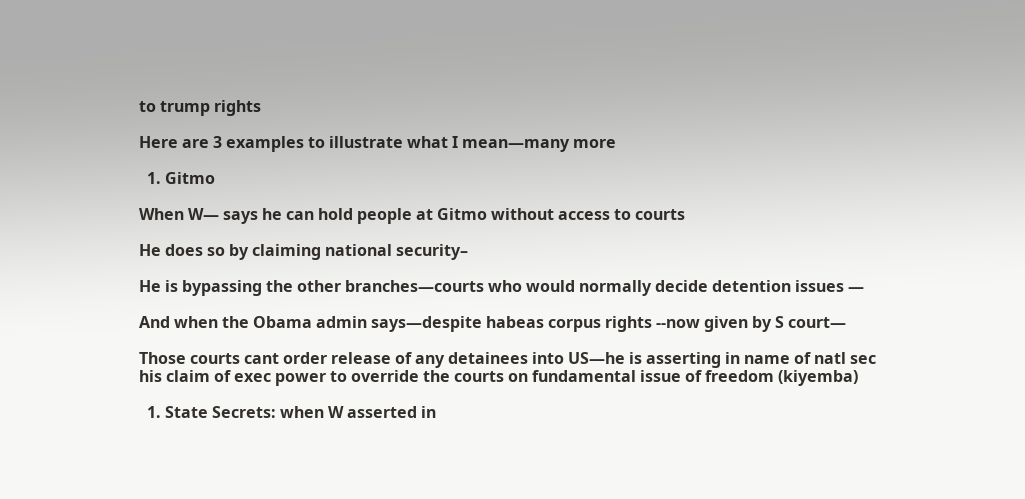to trump rights

Here are 3 examples to illustrate what I mean—many more

  1. Gitmo

When W— says he can hold people at Gitmo without access to courts

He does so by claiming national security–

He is bypassing the other branches—courts who would normally decide detention issues —

And when the Obama admin says—despite habeas corpus rights --now given by S court—

Those courts cant order release of any detainees into US—he is asserting in name of natl sec his claim of exec power to override the courts on fundamental issue of freedom (kiyemba)

  1. State Secrets: when W asserted in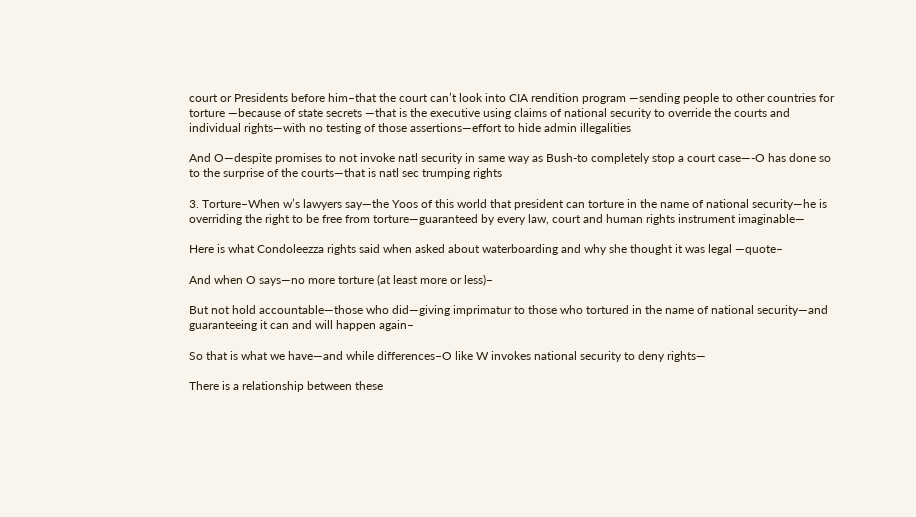court or Presidents before him–that the court can’t look into CIA rendition program —sending people to other countries for torture —because of state secrets —that is the executive using claims of national security to override the courts and individual rights—with no testing of those assertions—effort to hide admin illegalities

And O—despite promises to not invoke natl security in same way as Bush-to completely stop a court case—-O has done so to the surprise of the courts—that is natl sec trumping rights

3. Torture–When w’s lawyers say—the Yoos of this world that president can torture in the name of national security—he is overriding the right to be free from torture—guaranteed by every law, court and human rights instrument imaginable—

Here is what Condoleezza rights said when asked about waterboarding and why she thought it was legal —quote–

And when O says—no more torture (at least more or less)–

But not hold accountable—those who did—giving imprimatur to those who tortured in the name of national security—and guaranteeing it can and will happen again–

So that is what we have—and while differences–O like W invokes national security to deny rights—

There is a relationship between these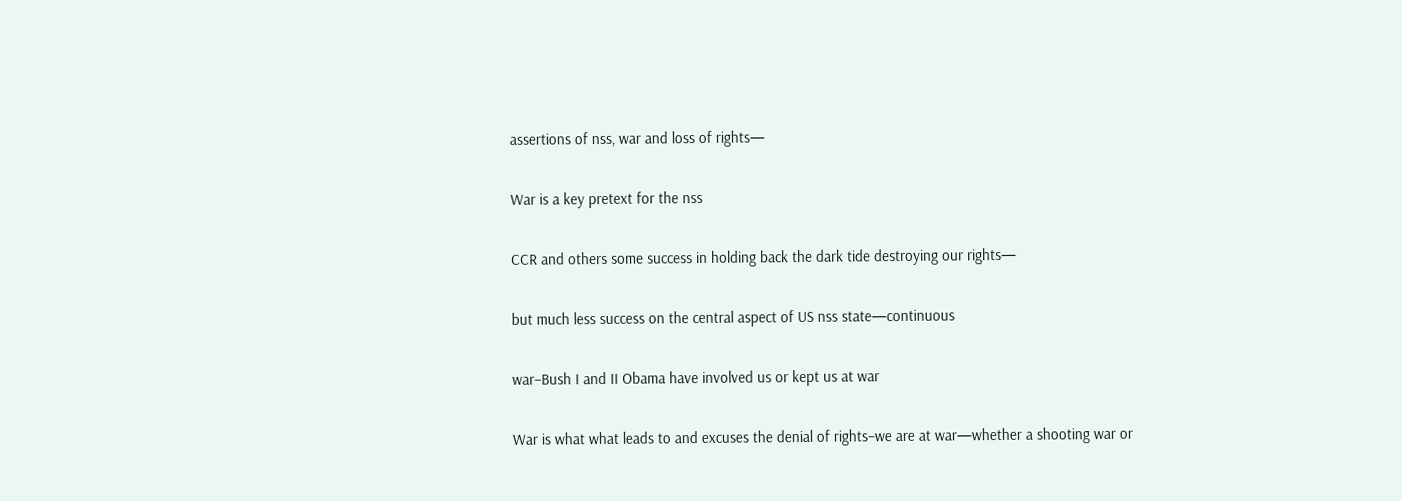assertions of nss, war and loss of rights—

War is a key pretext for the nss

CCR and others some success in holding back the dark tide destroying our rights—

but much less success on the central aspect of US nss state—continuous

war–Bush I and II Obama have involved us or kept us at war

War is what what leads to and excuses the denial of rights–we are at war—whether a shooting war or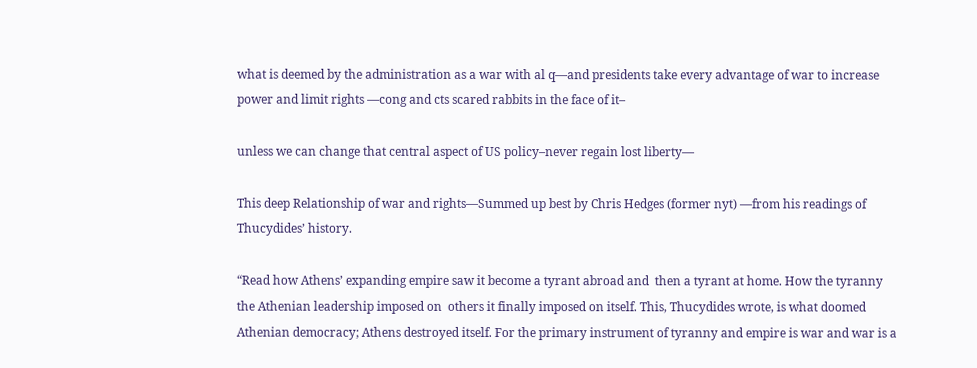what is deemed by the administration as a war with al q—and presidents take every advantage of war to increase power and limit rights —cong and cts scared rabbits in the face of it–

unless we can change that central aspect of US policy–never regain lost liberty—

This deep Relationship of war and rights—Summed up best by Chris Hedges (former nyt) —from his readings of  Thucydides’ history.

“Read how Athens’ expanding empire saw it become a tyrant abroad and  then a tyrant at home. How the tyranny the Athenian leadership imposed on  others it finally imposed on itself. This, Thucydides wrote, is what doomed  Athenian democracy; Athens destroyed itself. For the primary instrument of tyranny and empire is war and war is a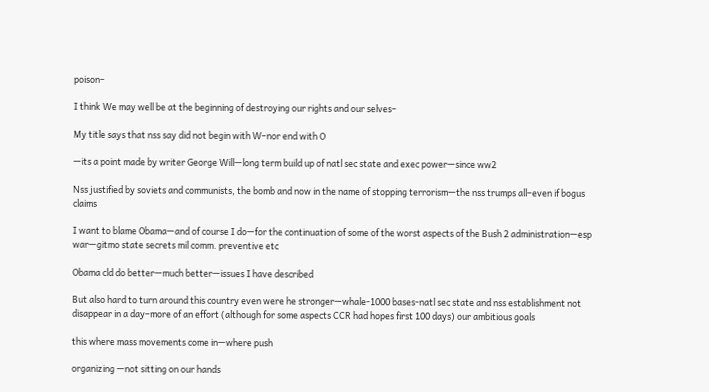poison–

I think We may well be at the beginning of destroying our rights and our selves–

My title says that nss say did not begin with W–nor end with O

—its a point made by writer George Will—long term build up of natl sec state and exec power—since ww2

Nss justified by soviets and communists, the bomb and now in the name of stopping terrorism—the nss trumps all–even if bogus claims

I want to blame Obama—and of course I do—for the continuation of some of the worst aspects of the Bush 2 administration—esp war—gitmo state secrets mil comm. preventive etc

Obama cld do better—much better—issues I have described

But also hard to turn around this country even were he stronger—whale-1000 bases-natl sec state and nss establishment not disappear in a day–more of an effort (although for some aspects CCR had hopes first 100 days) our ambitious goals

this where mass movements come in—where push

organizing —not sitting on our hands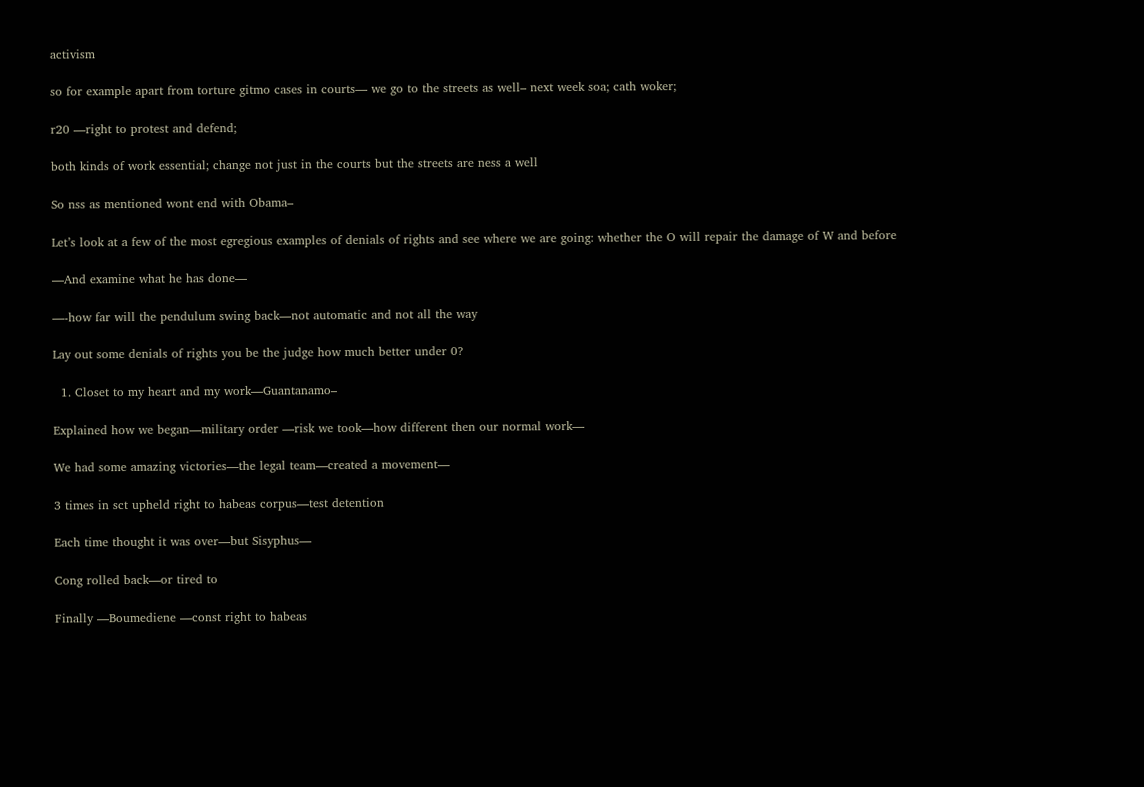activism

so for example apart from torture gitmo cases in courts— we go to the streets as well– next week soa; cath woker;

r20 —right to protest and defend;

both kinds of work essential; change not just in the courts but the streets are ness a well

So nss as mentioned wont end with Obama–

Let’s look at a few of the most egregious examples of denials of rights and see where we are going: whether the O will repair the damage of W and before

—And examine what he has done—

—-how far will the pendulum swing back—not automatic and not all the way

Lay out some denials of rights you be the judge how much better under 0?

  1. Closet to my heart and my work—Guantanamo–

Explained how we began—military order —risk we took—how different then our normal work—

We had some amazing victories—the legal team—created a movement—

3 times in sct upheld right to habeas corpus—test detention

Each time thought it was over—but Sisyphus—

Cong rolled back—or tired to

Finally —Boumediene —const right to habeas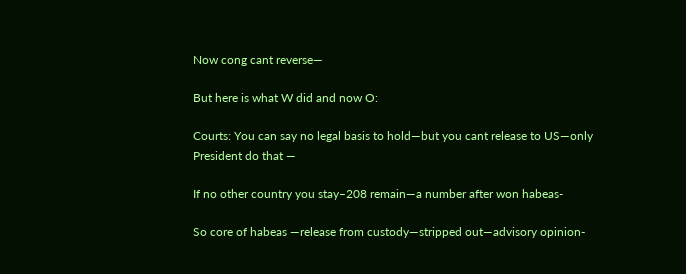Now cong cant reverse—

But here is what W did and now O:

Courts: You can say no legal basis to hold—but you cant release to US—only President do that —

If no other country you stay–208 remain—a number after won habeas-

So core of habeas —release from custody—stripped out—advisory opinion-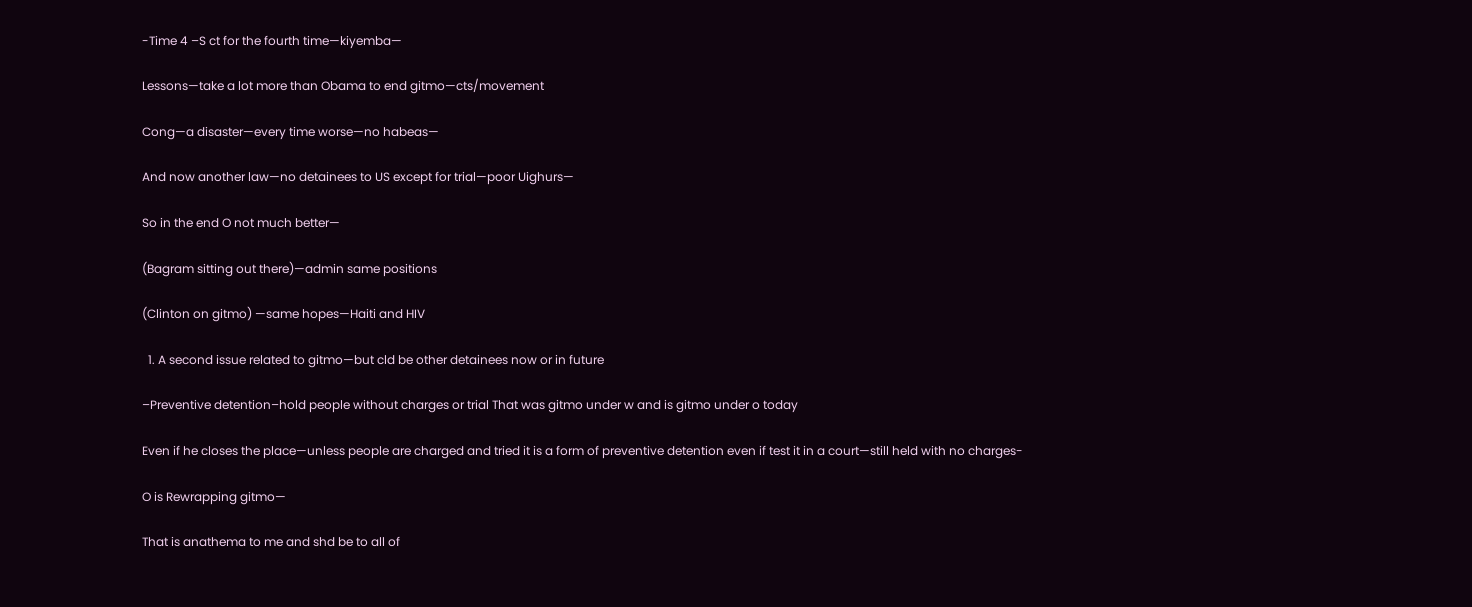-Time 4 –S ct for the fourth time—kiyemba—

Lessons—take a lot more than Obama to end gitmo—cts/movement

Cong—a disaster—every time worse—no habeas—

And now another law—no detainees to US except for trial—poor Uighurs—

So in the end O not much better—

(Bagram sitting out there)—admin same positions

(Clinton on gitmo) —same hopes—Haiti and HIV

  1. A second issue related to gitmo—but cld be other detainees now or in future

–Preventive detention–hold people without charges or trial That was gitmo under w and is gitmo under o today

Even if he closes the place—unless people are charged and tried it is a form of preventive detention even if test it in a court—still held with no charges-

O is Rewrapping gitmo—

That is anathema to me and shd be to all of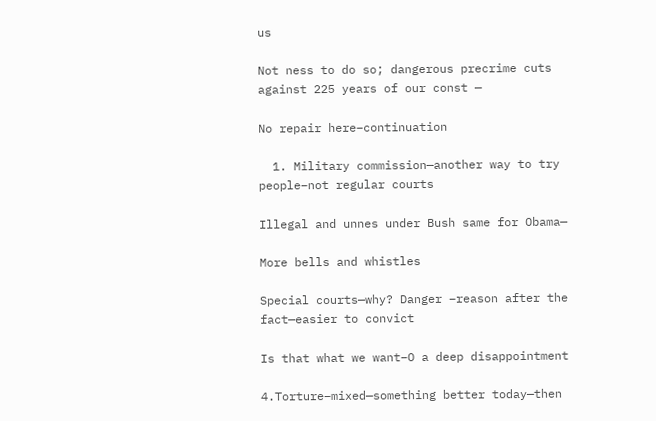us

Not ness to do so; dangerous precrime cuts against 225 years of our const —

No repair here–continuation

  1. Military commission—another way to try people–not regular courts

Illegal and unnes under Bush same for Obama—

More bells and whistles

Special courts—why? Danger –reason after the fact—easier to convict

Is that what we want–O a deep disappointment

4.Torture–mixed—something better today—then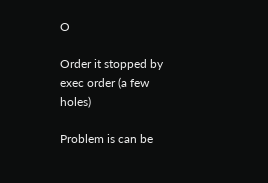O

Order it stopped by exec order (a few holes)

Problem is can be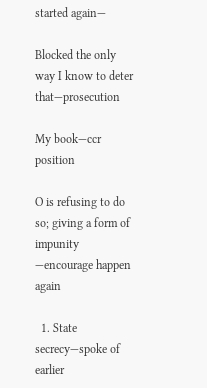started again—

Blocked the only way I know to deter that—prosecution

My book—ccr position

O is refusing to do so; giving a form of impunity —encourage happen again

  1. State secrecy—spoke of earlier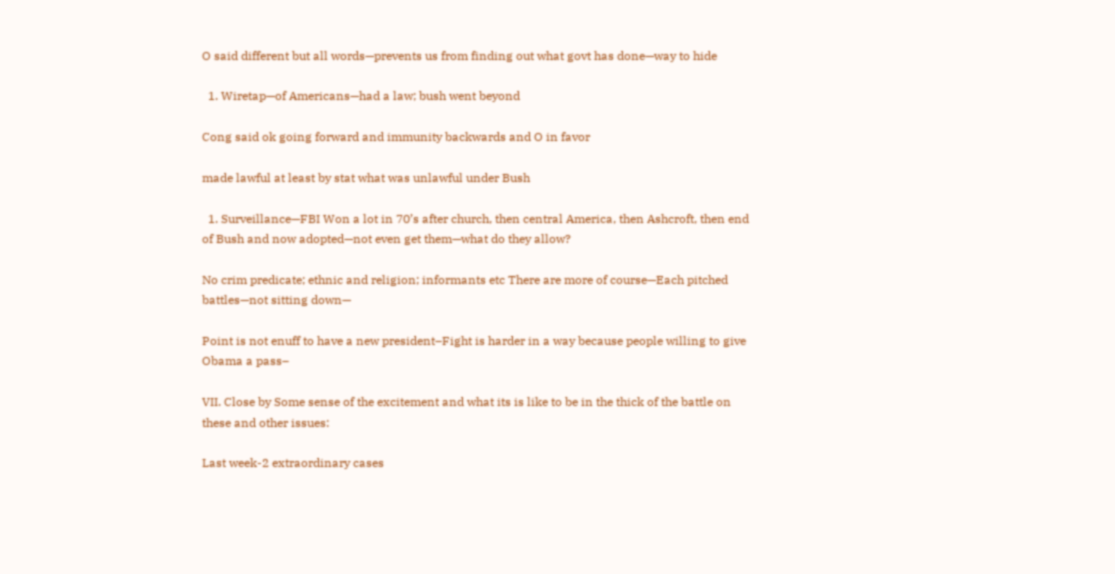O said different but all words—prevents us from finding out what govt has done—way to hide

  1. Wiretap—of Americans—had a law; bush went beyond

Cong said ok going forward and immunity backwards and O in favor

made lawful at least by stat what was unlawful under Bush

  1. Surveillance—FBI Won a lot in 70’s after church, then central America, then Ashcroft, then end of Bush and now adopted—not even get them—what do they allow?

No crim predicate; ethnic and religion; informants etc There are more of course—Each pitched battles—not sitting down—

Point is not enuff to have a new president–Fight is harder in a way because people willing to give Obama a pass–

VII. Close by Some sense of the excitement and what its is like to be in the thick of the battle on these and other issues:

Last week-2 extraordinary cases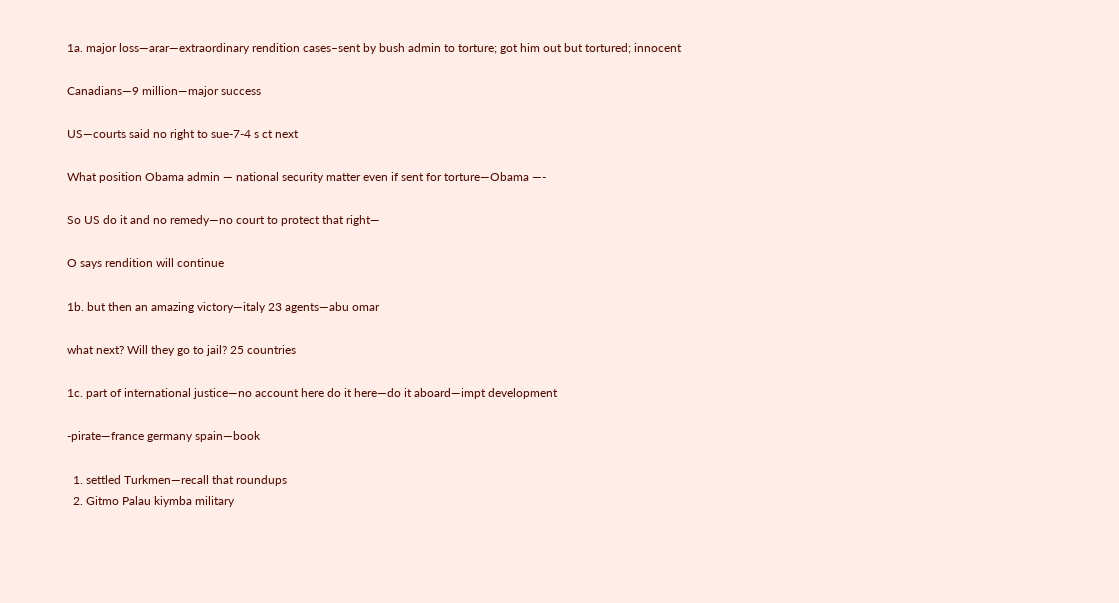1a. major loss—arar—extraordinary rendition cases–sent by bush admin to torture; got him out but tortured; innocent

Canadians—9 million—major success

US—courts said no right to sue-7-4 s ct next

What position Obama admin — national security matter even if sent for torture—Obama —-

So US do it and no remedy—no court to protect that right—

O says rendition will continue

1b. but then an amazing victory—italy 23 agents—abu omar

what next? Will they go to jail? 25 countries

1c. part of international justice—no account here do it here—do it aboard—impt development

-pirate—france germany spain—book

  1. settled Turkmen—recall that roundups
  2. Gitmo Palau kiymba military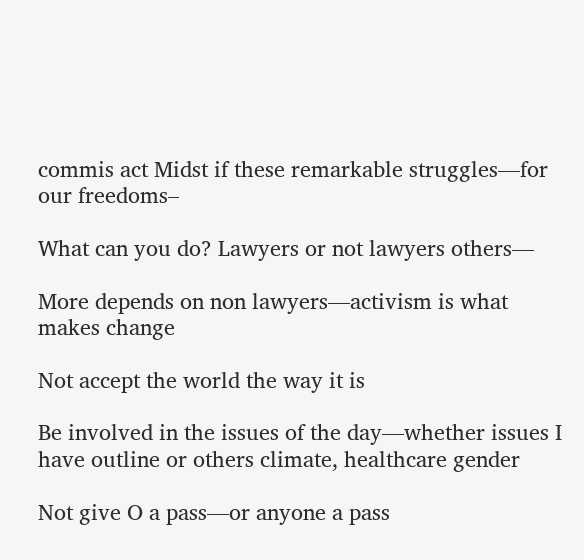commis act Midst if these remarkable struggles—for our freedoms–

What can you do? Lawyers or not lawyers others—

More depends on non lawyers—activism is what makes change

Not accept the world the way it is

Be involved in the issues of the day—whether issues I have outline or others climate, healthcare gender

Not give O a pass—or anyone a pass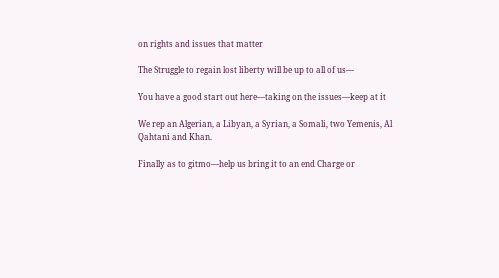on rights and issues that matter

The Struggle to regain lost liberty will be up to all of us—

You have a good start out here—taking on the issues—keep at it

We rep an Algerian, a Libyan, a Syrian, a Somali, two Yemenis, Al Qahtani and Khan.

Finally as to gitmo—help us bring it to an end Charge or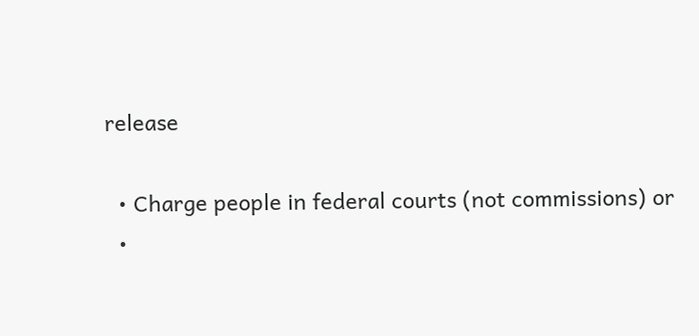release

  • Charge people in federal courts (not commissions) or
  •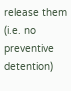release them (i.e. no preventive detention)